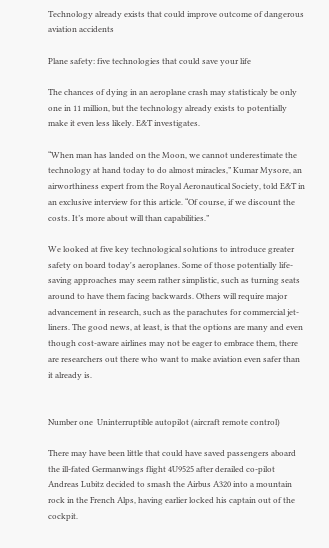Technology already exists that could improve outcome of dangerous aviation accidents

Plane safety: five technologies that could save your life

The chances of dying in an aeroplane crash may statisticaly be only one in 11 million, but the technology already exists to potentially make it even less likely. E&T investigates.

“When man has landed on the Moon, we cannot underestimate the technology at hand today to do almost miracles,” Kumar Mysore, an airworthiness expert from the Royal Aeronautical Society, told E&T in an exclusive interview for this article. “Of course, if we discount the costs. It’s more about will than capabilities.”

We looked at five key technological solutions to introduce greater safety on board today's aeroplanes. Some of those potentially life-saving approaches may seem rather simplistic, such as turning seats around to have them facing backwards. Others will require major advancement in research, such as the parachutes for commercial jet-liners. The good news, at least, is that the options are many and even though cost-aware airlines may not be eager to embrace them, there are researchers out there who want to make aviation even safer than it already is.


Number one  Uninterruptible autopilot (aircraft remote control)

There may have been little that could have saved passengers aboard the ill-fated Germanwings flight 4U9525 after derailed co-pilot Andreas Lubitz decided to smash the Airbus A320 into a mountain rock in the French Alps, having earlier locked his captain out of the cockpit.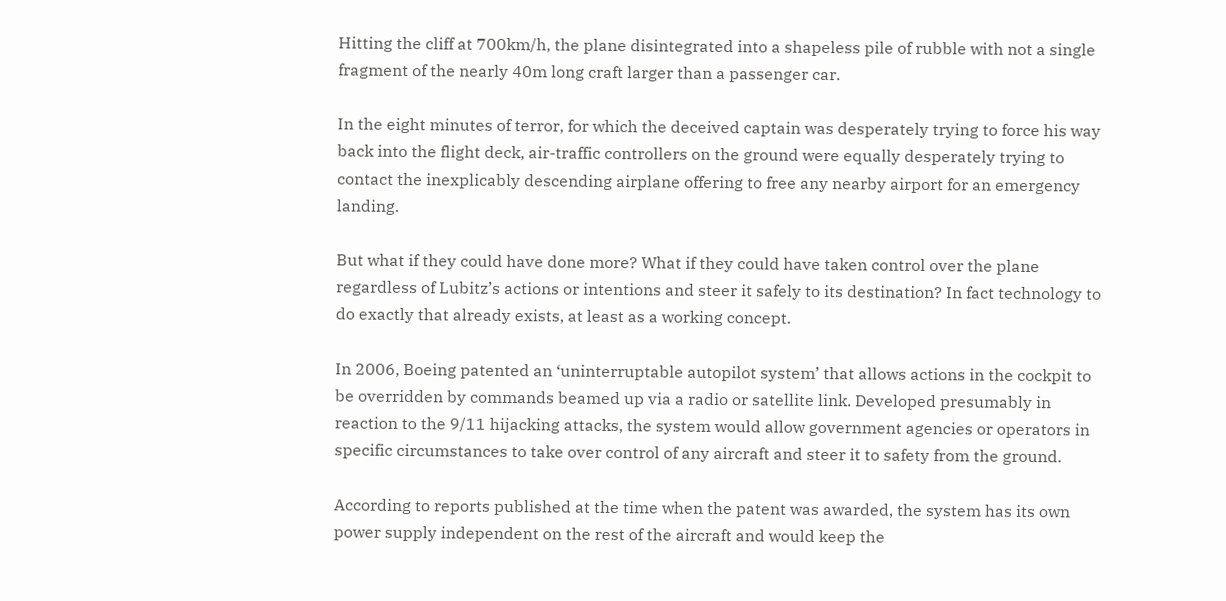Hitting the cliff at 700km/h, the plane disintegrated into a shapeless pile of rubble with not a single fragment of the nearly 40m long craft larger than a passenger car.

In the eight minutes of terror, for which the deceived captain was desperately trying to force his way back into the flight deck, air-traffic controllers on the ground were equally desperately trying to contact the inexplicably descending airplane offering to free any nearby airport for an emergency landing.

But what if they could have done more? What if they could have taken control over the plane regardless of Lubitz’s actions or intentions and steer it safely to its destination? In fact technology to do exactly that already exists, at least as a working concept.

In 2006, Boeing patented an ‘uninterruptable autopilot system’ that allows actions in the cockpit to be overridden by commands beamed up via a radio or satellite link. Developed presumably in reaction to the 9/11 hijacking attacks, the system would allow government agencies or operators in specific circumstances to take over control of any aircraft and steer it to safety from the ground.

According to reports published at the time when the patent was awarded, the system has its own power supply independent on the rest of the aircraft and would keep the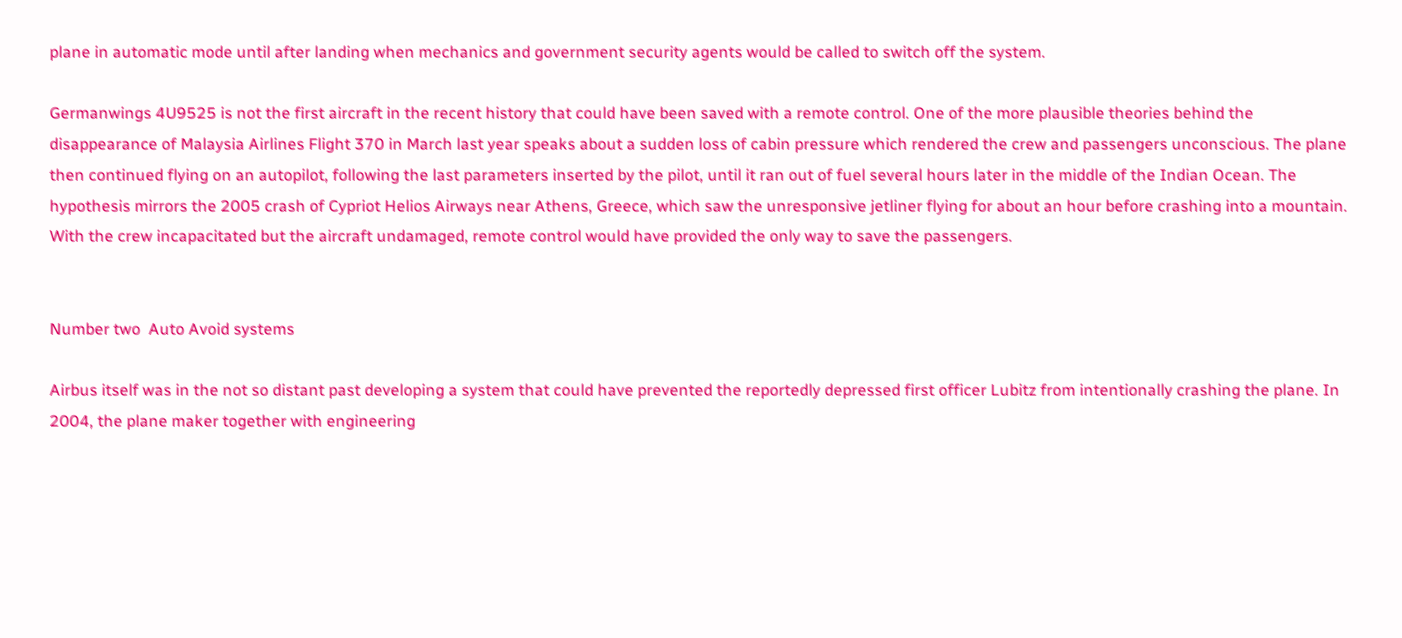plane in automatic mode until after landing when mechanics and government security agents would be called to switch off the system.

Germanwings 4U9525 is not the first aircraft in the recent history that could have been saved with a remote control. One of the more plausible theories behind the disappearance of Malaysia Airlines Flight 370 in March last year speaks about a sudden loss of cabin pressure which rendered the crew and passengers unconscious. The plane then continued flying on an autopilot, following the last parameters inserted by the pilot, until it ran out of fuel several hours later in the middle of the Indian Ocean. The hypothesis mirrors the 2005 crash of Cypriot Helios Airways near Athens, Greece, which saw the unresponsive jetliner flying for about an hour before crashing into a mountain. With the crew incapacitated but the aircraft undamaged, remote control would have provided the only way to save the passengers.


Number two  Auto Avoid systems

Airbus itself was in the not so distant past developing a system that could have prevented the reportedly depressed first officer Lubitz from intentionally crashing the plane. In 2004, the plane maker together with engineering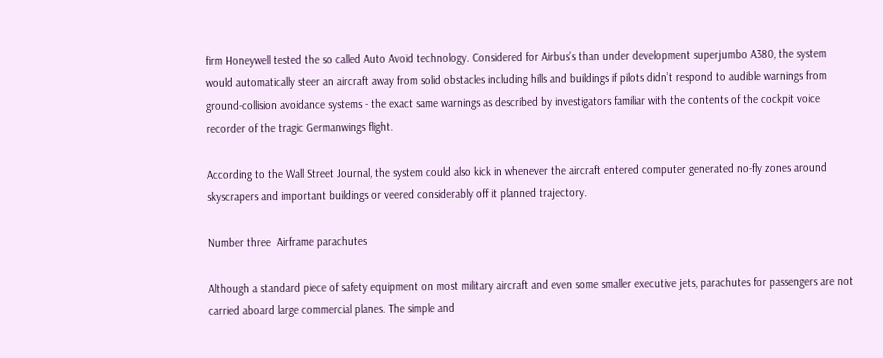firm Honeywell tested the so called Auto Avoid technology. Considered for Airbus’s than under development superjumbo A380, the system would automatically steer an aircraft away from solid obstacles including hills and buildings if pilots didn’t respond to audible warnings from ground-collision avoidance systems - the exact same warnings as described by investigators familiar with the contents of the cockpit voice recorder of the tragic Germanwings flight.

According to the Wall Street Journal, the system could also kick in whenever the aircraft entered computer generated no-fly zones around skyscrapers and important buildings or veered considerably off it planned trajectory.

Number three  Airframe parachutes

Although a standard piece of safety equipment on most military aircraft and even some smaller executive jets, parachutes for passengers are not carried aboard large commercial planes. The simple and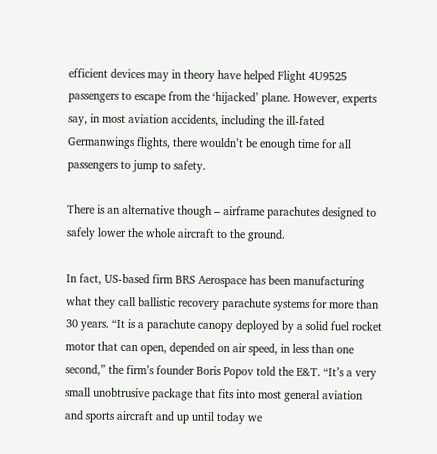efficient devices may in theory have helped Flight 4U9525 passengers to escape from the ‘hijacked’ plane. However, experts say, in most aviation accidents, including the ill-fated Germanwings flights, there wouldn’t be enough time for all passengers to jump to safety.

There is an alternative though – airframe parachutes designed to safely lower the whole aircraft to the ground.

In fact, US-based firm BRS Aerospace has been manufacturing what they call ballistic recovery parachute systems for more than 30 years. “It is a parachute canopy deployed by a solid fuel rocket motor that can open, depended on air speed, in less than one second,” the firm’s founder Boris Popov told the E&T. “It’s a very small unobtrusive package that fits into most general aviation and sports aircraft and up until today we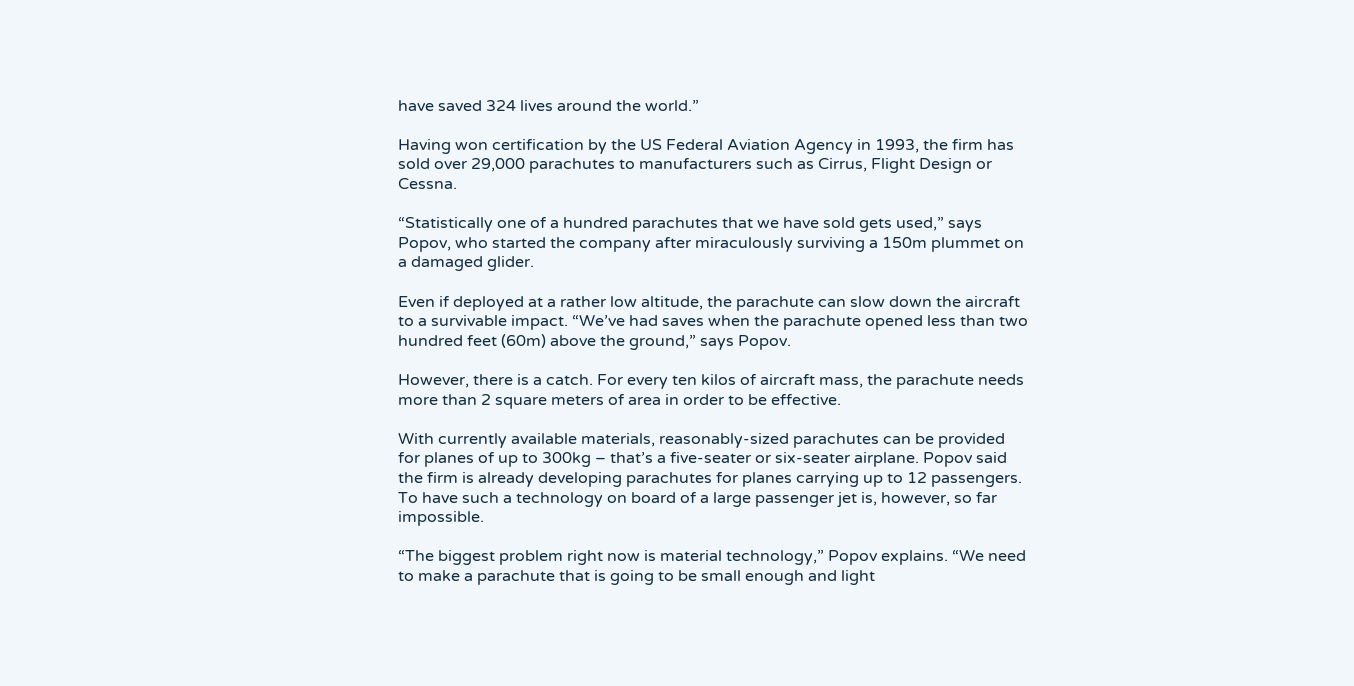have saved 324 lives around the world.”

Having won certification by the US Federal Aviation Agency in 1993, the firm has sold over 29,000 parachutes to manufacturers such as Cirrus, Flight Design or Cessna.

“Statistically one of a hundred parachutes that we have sold gets used,” says Popov, who started the company after miraculously surviving a 150m plummet on a damaged glider.

Even if deployed at a rather low altitude, the parachute can slow down the aircraft to a survivable impact. “We’ve had saves when the parachute opened less than two hundred feet (60m) above the ground,” says Popov.

However, there is a catch. For every ten kilos of aircraft mass, the parachute needs more than 2 square meters of area in order to be effective.

With currently available materials, reasonably-sized parachutes can be provided for planes of up to 300kg – that’s a five-seater or six-seater airplane. Popov said the firm is already developing parachutes for planes carrying up to 12 passengers. To have such a technology on board of a large passenger jet is, however, so far impossible.

“The biggest problem right now is material technology,” Popov explains. “We need to make a parachute that is going to be small enough and light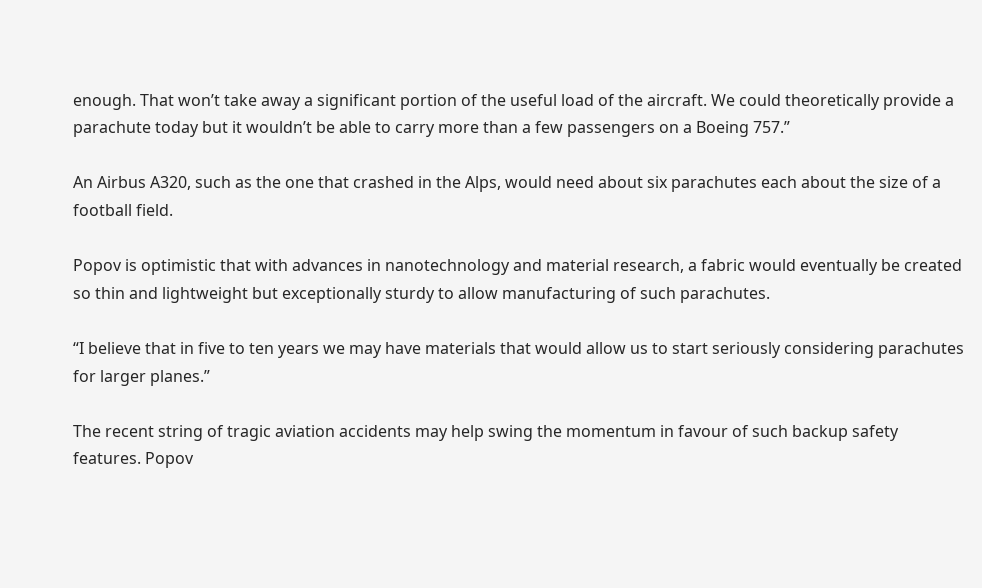enough. That won’t take away a significant portion of the useful load of the aircraft. We could theoretically provide a parachute today but it wouldn’t be able to carry more than a few passengers on a Boeing 757.”

An Airbus A320, such as the one that crashed in the Alps, would need about six parachutes each about the size of a football field.

Popov is optimistic that with advances in nanotechnology and material research, a fabric would eventually be created so thin and lightweight but exceptionally sturdy to allow manufacturing of such parachutes.

“I believe that in five to ten years we may have materials that would allow us to start seriously considering parachutes for larger planes.”

The recent string of tragic aviation accidents may help swing the momentum in favour of such backup safety features. Popov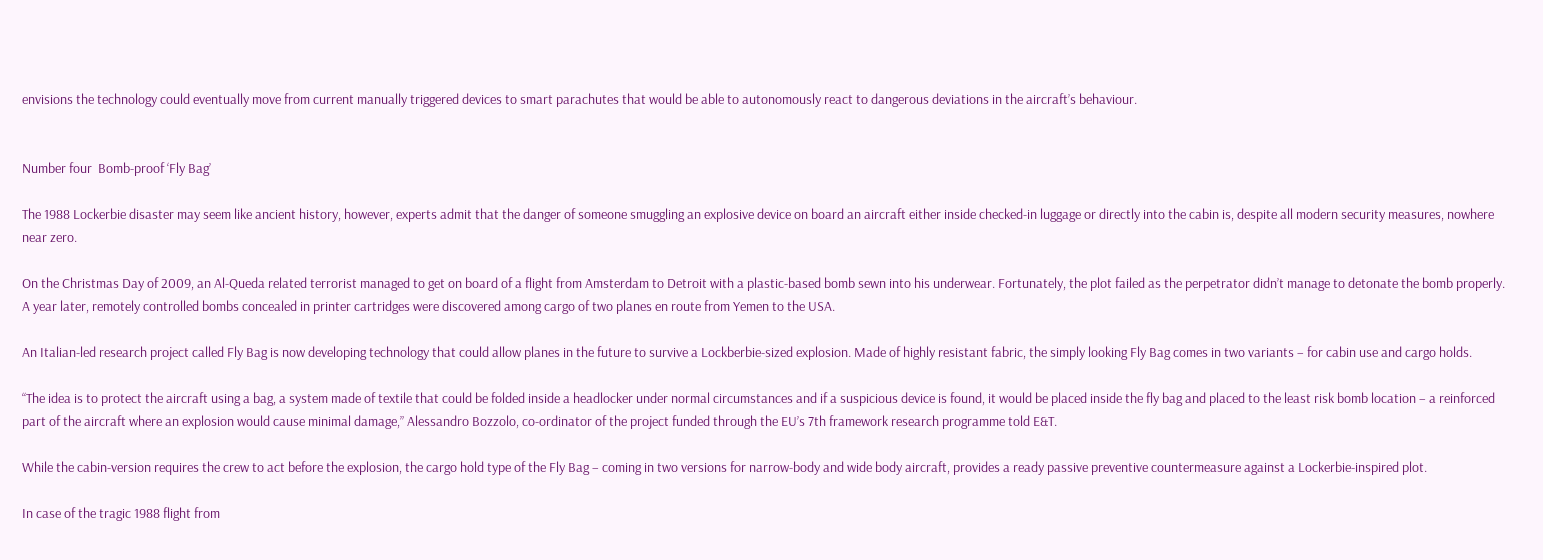envisions the technology could eventually move from current manually triggered devices to smart parachutes that would be able to autonomously react to dangerous deviations in the aircraft’s behaviour.


Number four  Bomb-proof ‘Fly Bag’

The 1988 Lockerbie disaster may seem like ancient history, however, experts admit that the danger of someone smuggling an explosive device on board an aircraft either inside checked-in luggage or directly into the cabin is, despite all modern security measures, nowhere near zero.

On the Christmas Day of 2009, an Al-Queda related terrorist managed to get on board of a flight from Amsterdam to Detroit with a plastic-based bomb sewn into his underwear. Fortunately, the plot failed as the perpetrator didn’t manage to detonate the bomb properly. A year later, remotely controlled bombs concealed in printer cartridges were discovered among cargo of two planes en route from Yemen to the USA.

An Italian-led research project called Fly Bag is now developing technology that could allow planes in the future to survive a Lockberbie-sized explosion. Made of highly resistant fabric, the simply looking Fly Bag comes in two variants – for cabin use and cargo holds.

“The idea is to protect the aircraft using a bag, a system made of textile that could be folded inside a headlocker under normal circumstances and if a suspicious device is found, it would be placed inside the fly bag and placed to the least risk bomb location – a reinforced part of the aircraft where an explosion would cause minimal damage,” Alessandro Bozzolo, co-ordinator of the project funded through the EU’s 7th framework research programme told E&T.

While the cabin-version requires the crew to act before the explosion, the cargo hold type of the Fly Bag – coming in two versions for narrow-body and wide body aircraft, provides a ready passive preventive countermeasure against a Lockerbie-inspired plot.

In case of the tragic 1988 flight from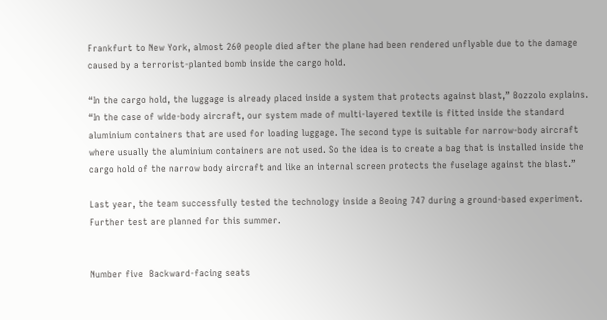Frankfurt to New York, almost 260 people died after the plane had been rendered unflyable due to the damage caused by a terrorist-planted bomb inside the cargo hold.

“In the cargo hold, the luggage is already placed inside a system that protects against blast,” Bozzolo explains. “In the case of wide-body aircraft, our system made of multi-layered textile is fitted inside the standard aluminium containers that are used for loading luggage. The second type is suitable for narrow-body aircraft where usually the aluminium containers are not used. So the idea is to create a bag that is installed inside the cargo hold of the narrow body aircraft and like an internal screen protects the fuselage against the blast.”

Last year, the team successfully tested the technology inside a Beoing 747 during a ground-based experiment. Further test are planned for this summer.


Number five  Backward-facing seats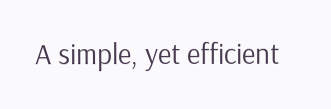A simple, yet efficient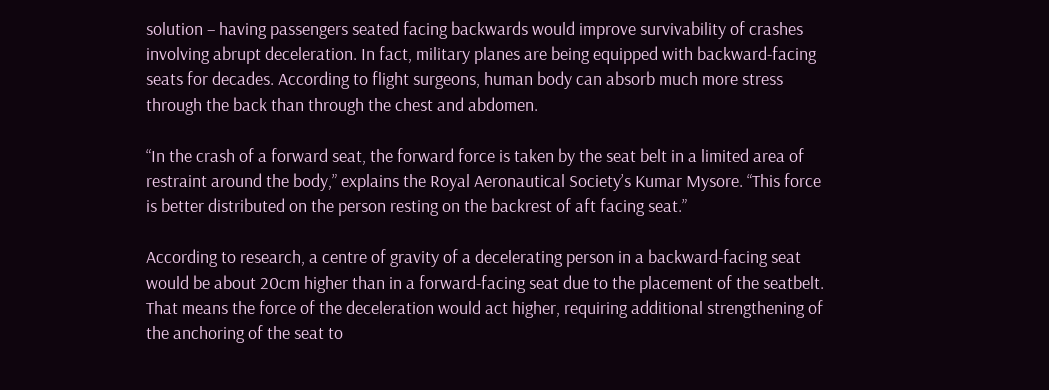solution – having passengers seated facing backwards would improve survivability of crashes involving abrupt deceleration. In fact, military planes are being equipped with backward-facing seats for decades. According to flight surgeons, human body can absorb much more stress through the back than through the chest and abdomen.

“In the crash of a forward seat, the forward force is taken by the seat belt in a limited area of restraint around the body,” explains the Royal Aeronautical Society’s Kumar Mysore. “This force is better distributed on the person resting on the backrest of aft facing seat.”

According to research, a centre of gravity of a decelerating person in a backward-facing seat would be about 20cm higher than in a forward-facing seat due to the placement of the seatbelt. That means the force of the deceleration would act higher, requiring additional strengthening of the anchoring of the seat to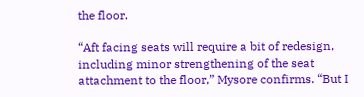the floor.

“Aft facing seats will require a bit of redesign, including minor strengthening of the seat attachment to the floor,” Mysore confirms. “But I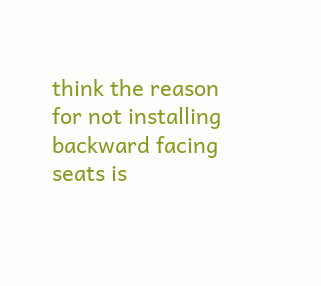think the reason for not installing backward facing seats is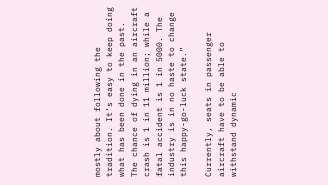mostly about following the tradition. It’s easy to keep doing what has been done in the past. The chance of dying in an aircraft crash is 1 in 11 million; while a fatal accident is 1 in 5000. The industry is in no haste to change this happy-go-luck state.”

Currently, seats in passenger aircraft have to be able to withstand dynamic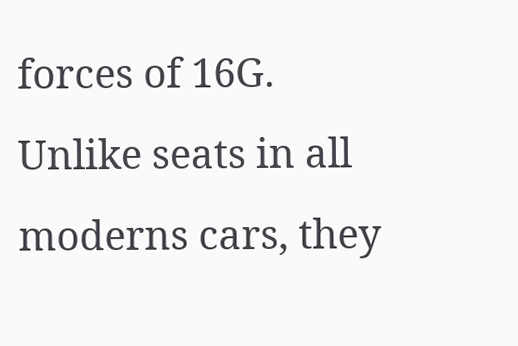forces of 16G. Unlike seats in all moderns cars, they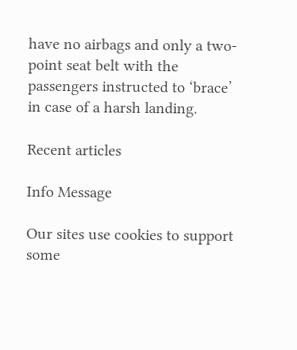have no airbags and only a two-point seat belt with the passengers instructed to ‘brace’ in case of a harsh landing.

Recent articles

Info Message

Our sites use cookies to support some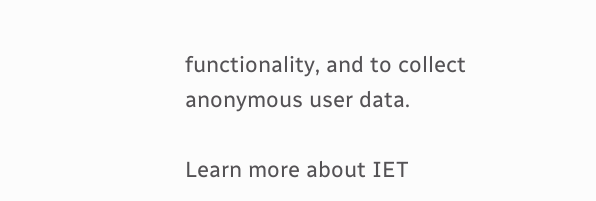functionality, and to collect anonymous user data.

Learn more about IET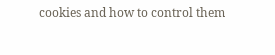cookies and how to control them